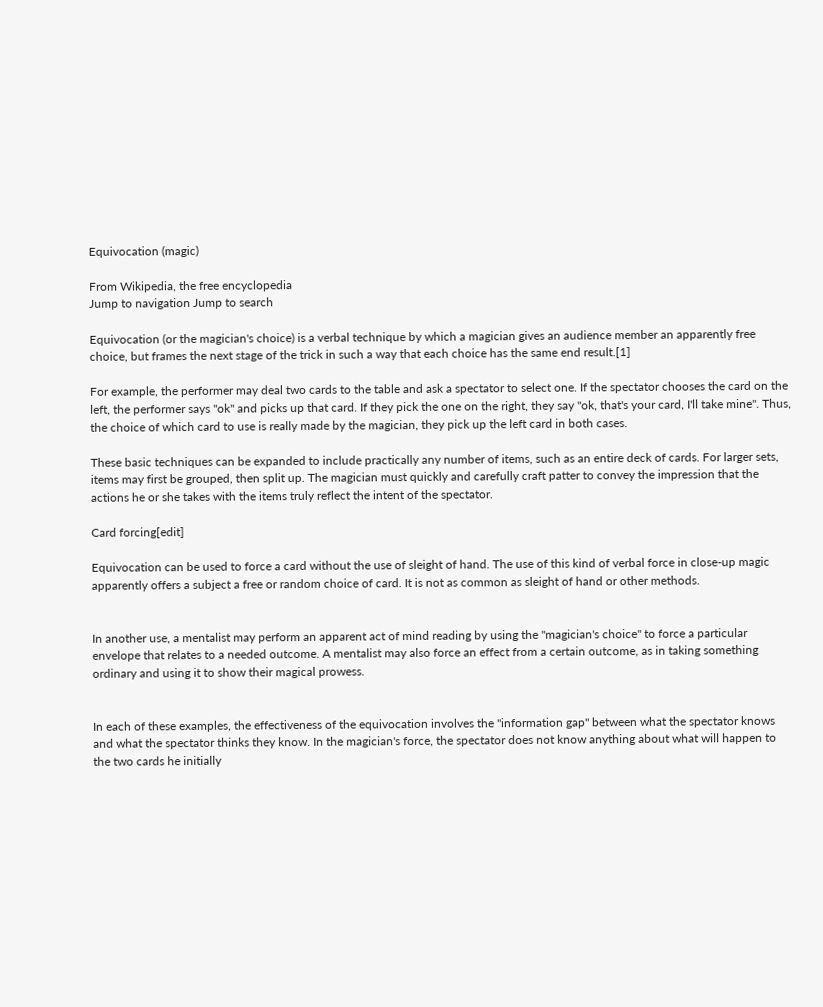Equivocation (magic)

From Wikipedia, the free encyclopedia
Jump to navigation Jump to search

Equivocation (or the magician's choice) is a verbal technique by which a magician gives an audience member an apparently free choice, but frames the next stage of the trick in such a way that each choice has the same end result.[1]

For example, the performer may deal two cards to the table and ask a spectator to select one. If the spectator chooses the card on the left, the performer says "ok" and picks up that card. If they pick the one on the right, they say "ok, that's your card, I'll take mine". Thus, the choice of which card to use is really made by the magician, they pick up the left card in both cases.

These basic techniques can be expanded to include practically any number of items, such as an entire deck of cards. For larger sets, items may first be grouped, then split up. The magician must quickly and carefully craft patter to convey the impression that the actions he or she takes with the items truly reflect the intent of the spectator.

Card forcing[edit]

Equivocation can be used to force a card without the use of sleight of hand. The use of this kind of verbal force in close-up magic apparently offers a subject a free or random choice of card. It is not as common as sleight of hand or other methods.


In another use, a mentalist may perform an apparent act of mind reading by using the "magician's choice" to force a particular envelope that relates to a needed outcome. A mentalist may also force an effect from a certain outcome, as in taking something ordinary and using it to show their magical prowess.


In each of these examples, the effectiveness of the equivocation involves the "information gap" between what the spectator knows and what the spectator thinks they know. In the magician's force, the spectator does not know anything about what will happen to the two cards he initially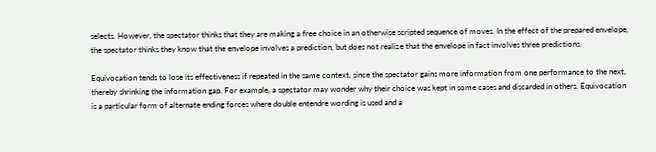selects. However, the spectator thinks that they are making a free choice in an otherwise scripted sequence of moves. In the effect of the prepared envelope, the spectator thinks they know that the envelope involves a prediction, but does not realize that the envelope in fact involves three predictions.

Equivocation tends to lose its effectiveness if repeated in the same context, since the spectator gains more information from one performance to the next, thereby shrinking the information gap. For example, a spectator may wonder why their choice was kept in some cases and discarded in others. Equivocation is a particular form of alternate ending forces where double entendre wording is used and a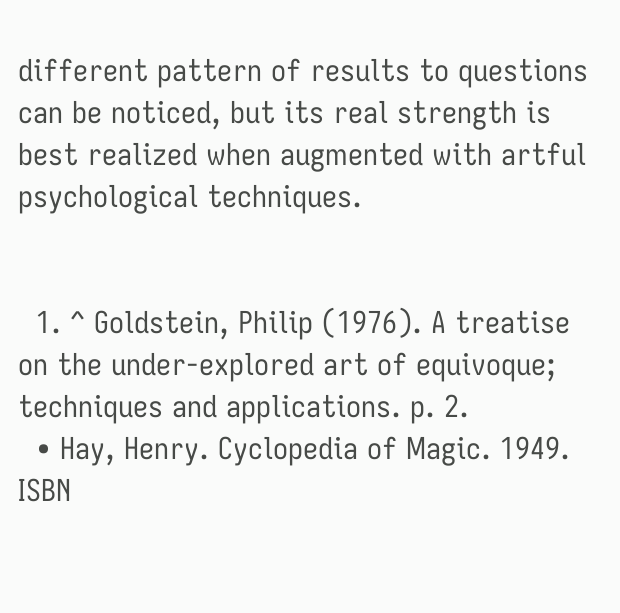different pattern of results to questions can be noticed, but its real strength is best realized when augmented with artful psychological techniques.


  1. ^ Goldstein, Philip (1976). A treatise on the under-explored art of equivoque; techniques and applications. p. 2.
  • Hay, Henry. Cyclopedia of Magic. 1949. ISBN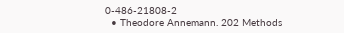0-486-21808-2
  • Theodore Annemann. 202 Methods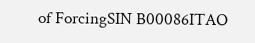of ForcingSIN B00086ITAO